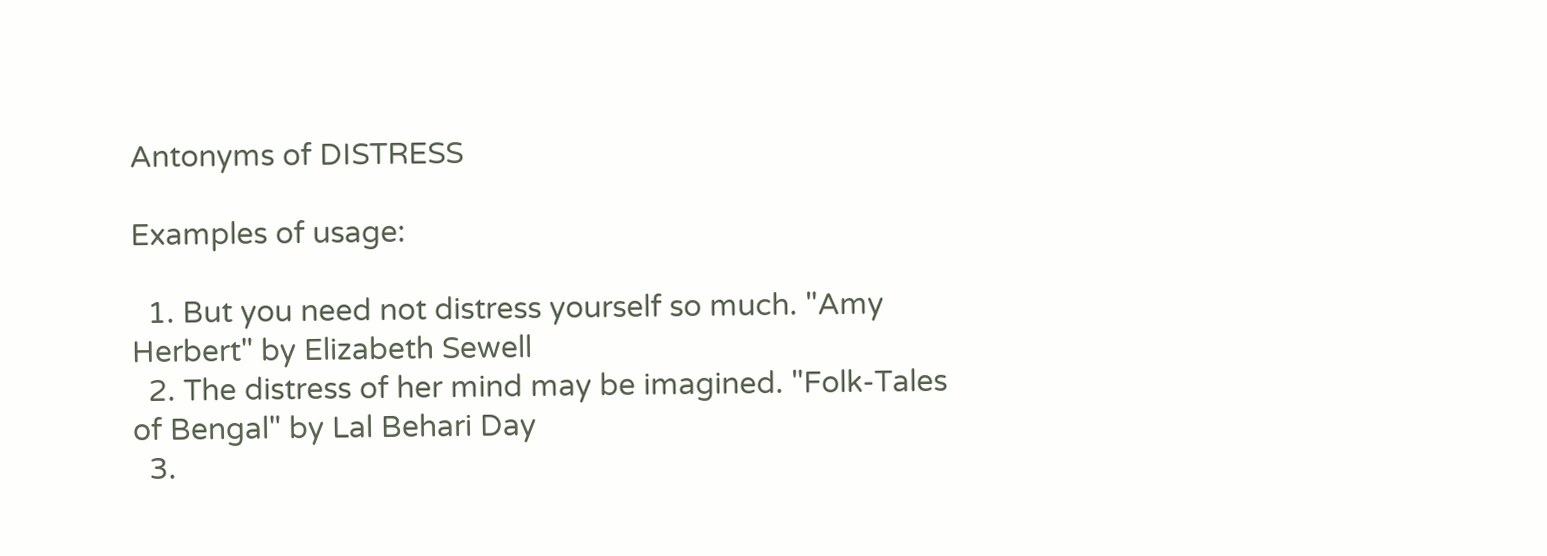Antonyms of DISTRESS

Examples of usage:

  1. But you need not distress yourself so much. "Amy Herbert" by Elizabeth Sewell
  2. The distress of her mind may be imagined. "Folk-Tales of Bengal" by Lal Behari Day
  3.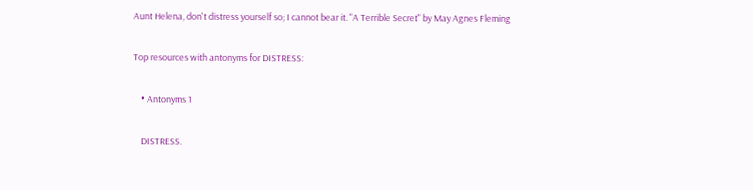Aunt Helena, don't distress yourself so; I cannot bear it. "A Terrible Secret" by May Agnes Fleming

Top resources with antonyms for DISTRESS:

    • Antonyms 1

    DISTRESS.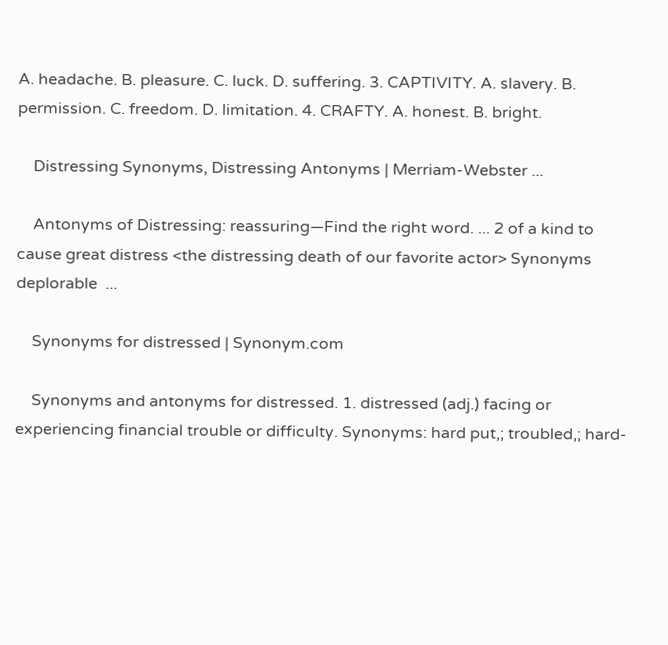A. headache. B. pleasure. C. luck. D. suffering. 3. CAPTIVITY. A. slavery. B. permission. C. freedom. D. limitation. 4. CRAFTY. A. honest. B. bright.

    Distressing Synonyms, Distressing Antonyms | Merriam-Webster ...

    Antonyms of Distressing: reassuring—Find the right word. ... 2 of a kind to cause great distress <the distressing death of our favorite actor> Synonyms deplorable  ...

    Synonyms for distressed | Synonym.com

    Synonyms and antonyms for distressed. 1. distressed (adj.) facing or experiencing financial trouble or difficulty. Synonyms: hard put,; troubled,; hard-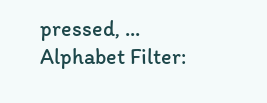pressed, ...
Alphabet Filter: